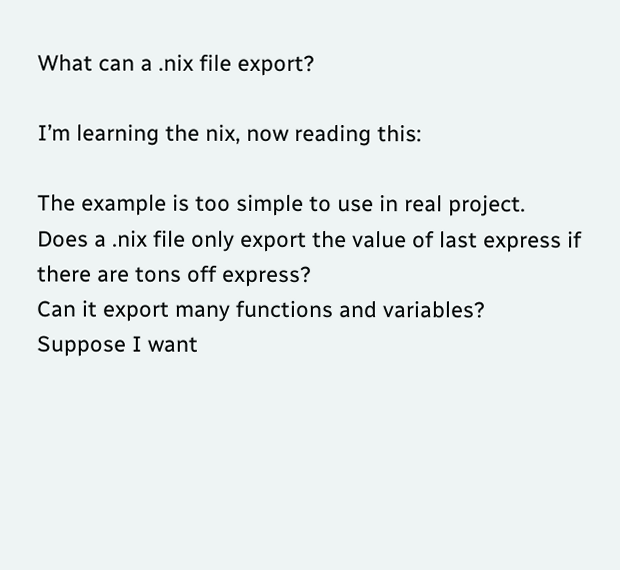What can a .nix file export?

I’m learning the nix, now reading this:

The example is too simple to use in real project.
Does a .nix file only export the value of last express if there are tons off express?
Can it export many functions and variables?
Suppose I want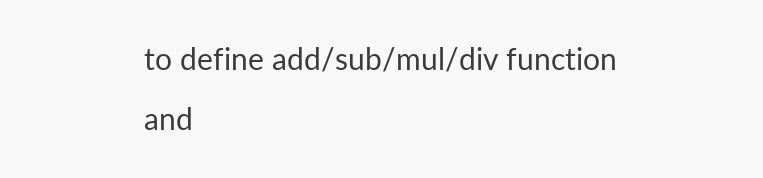to define add/sub/mul/div function and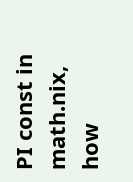PI const in math.nix, how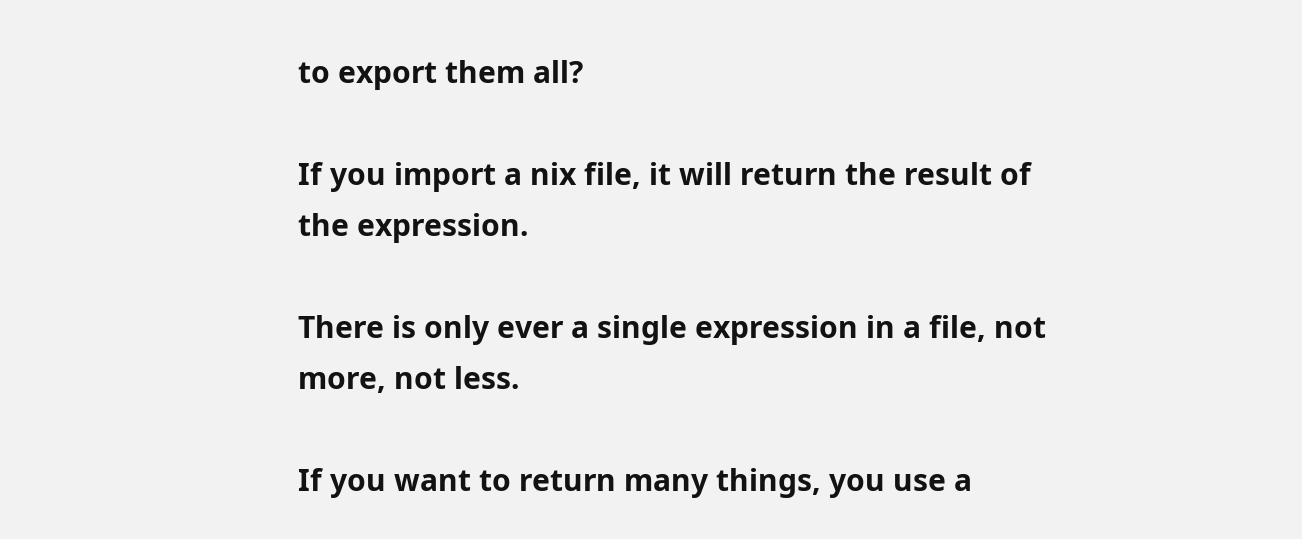to export them all?

If you import a nix file, it will return the result of the expression.

There is only ever a single expression in a file, not more, not less.

If you want to return many things, you use a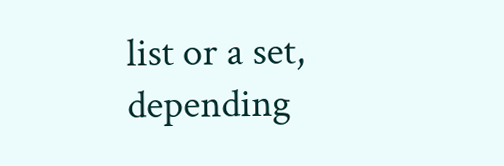list or a set, depending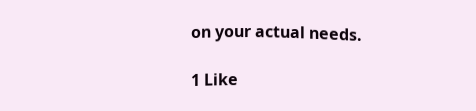on your actual needs.

1 Like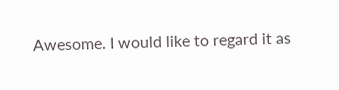Awesome. I would like to regard it as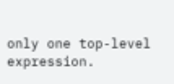only one top-level expression.